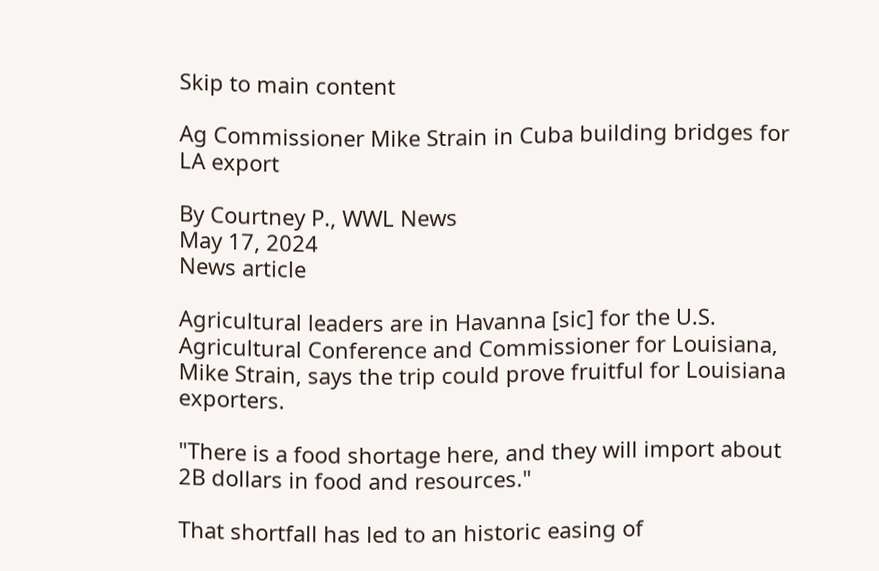Skip to main content

Ag Commissioner Mike Strain in Cuba building bridges for LA export

By Courtney P., WWL News
May 17, 2024
News article

Agricultural leaders are in Havanna [sic] for the U.S. Agricultural Conference and Commissioner for Louisiana, Mike Strain, says the trip could prove fruitful for Louisiana exporters.

"There is a food shortage here, and they will import about 2B dollars in food and resources."

That shortfall has led to an historic easing of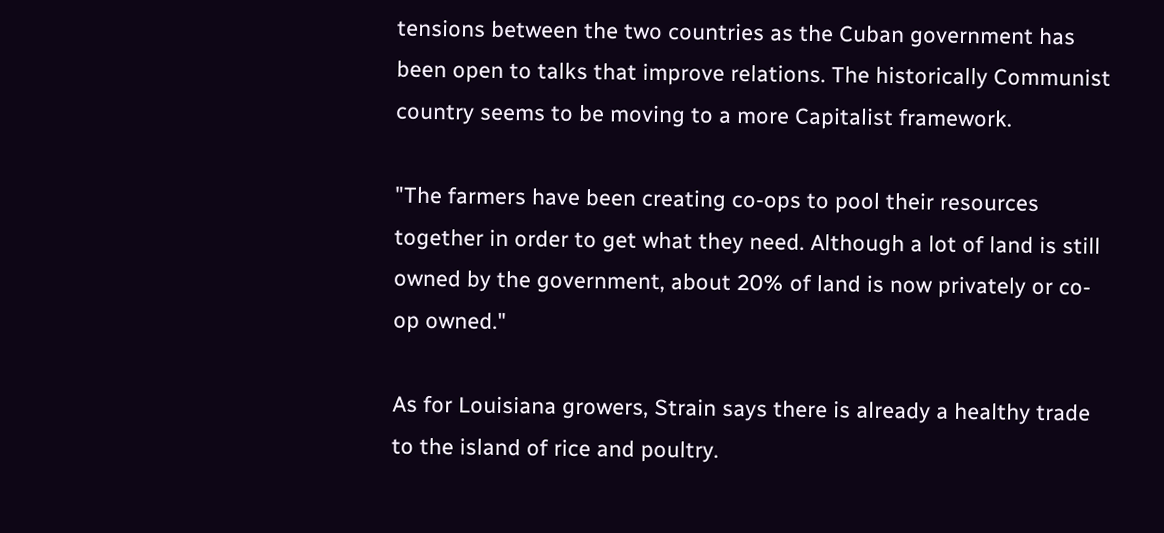tensions between the two countries as the Cuban government has been open to talks that improve relations. The historically Communist country seems to be moving to a more Capitalist framework.

"The farmers have been creating co-ops to pool their resources together in order to get what they need. Although a lot of land is still owned by the government, about 20% of land is now privately or co-op owned."

As for Louisiana growers, Strain says there is already a healthy trade to the island of rice and poultry.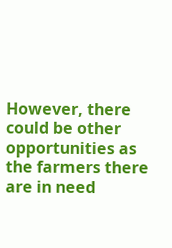However, there could be other opportunities as the farmers there are in need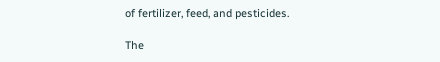of fertilizer, feed, and pesticides.

The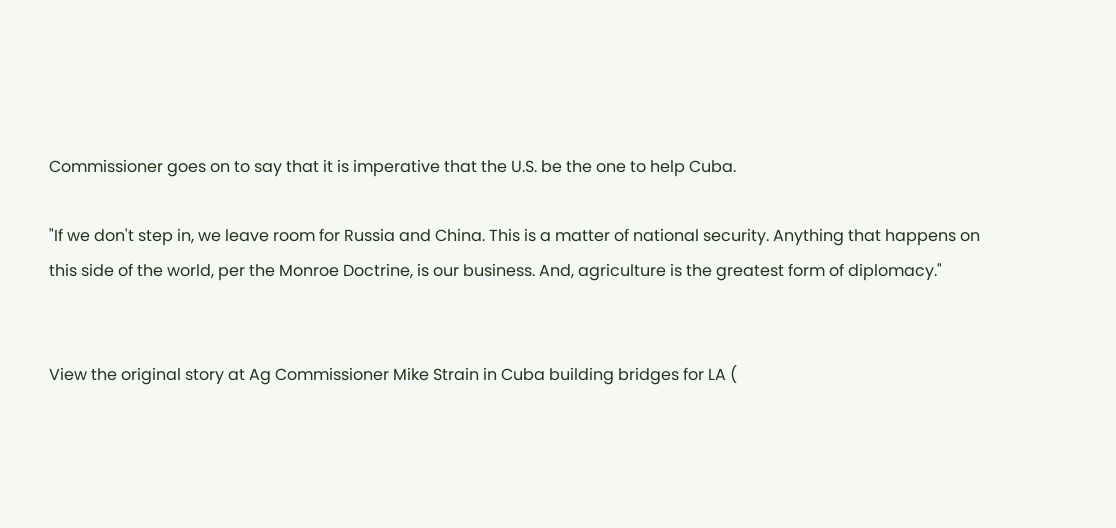Commissioner goes on to say that it is imperative that the U.S. be the one to help Cuba.

"If we don't step in, we leave room for Russia and China. This is a matter of national security. Anything that happens on this side of the world, per the Monroe Doctrine, is our business. And, agriculture is the greatest form of diplomacy."


View the original story at Ag Commissioner Mike Strain in Cuba building bridges for LA (